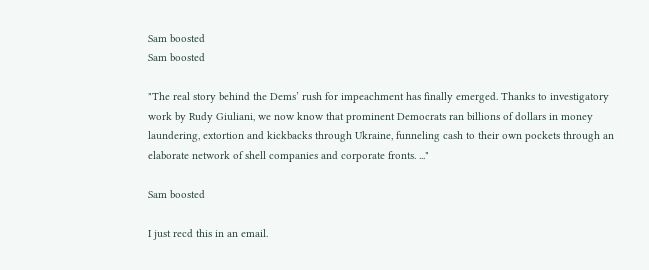Sam boosted
Sam boosted

"The real story behind the Dems’ rush for impeachment has finally emerged. Thanks to investigatory work by Rudy Giuliani, we now know that prominent Democrats ran billions of dollars in money laundering, extortion and kickbacks through Ukraine, funneling cash to their own pockets through an elaborate network of shell companies and corporate fronts. ..."

Sam boosted

I just recd this in an email.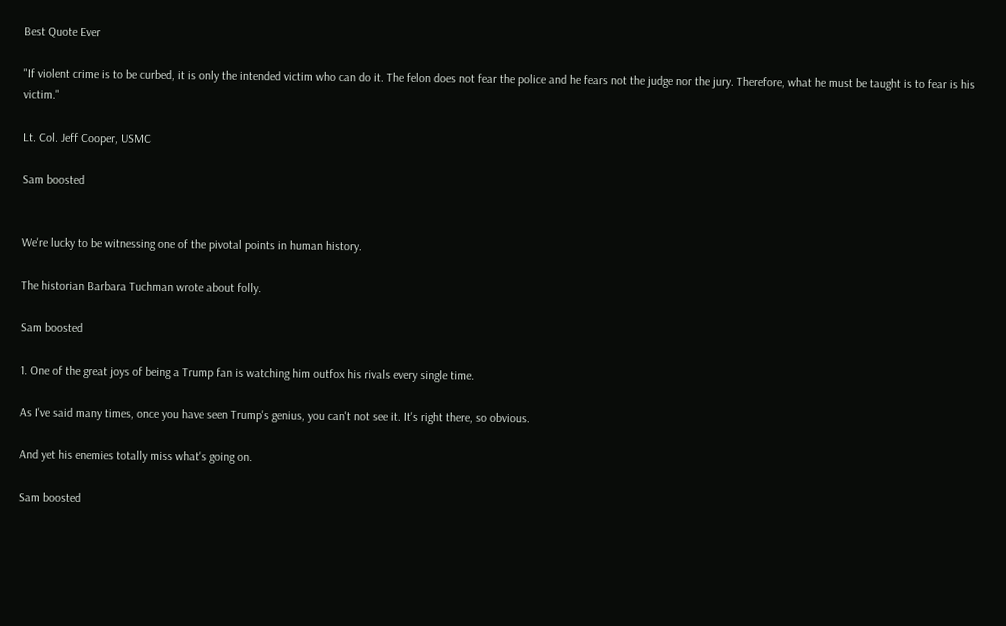Best Quote Ever

"If violent crime is to be curbed, it is only the intended victim who can do it. The felon does not fear the police and he fears not the judge nor the jury. Therefore, what he must be taught is to fear is his victim."

Lt. Col. Jeff Cooper, USMC

Sam boosted


We're lucky to be witnessing one of the pivotal points in human history.

The historian Barbara Tuchman wrote about folly.

Sam boosted

1. One of the great joys of being a Trump fan is watching him outfox his rivals every single time.

As I've said many times, once you have seen Trump's genius, you can't not see it. It's right there, so obvious.

And yet his enemies totally miss what's going on.

Sam boosted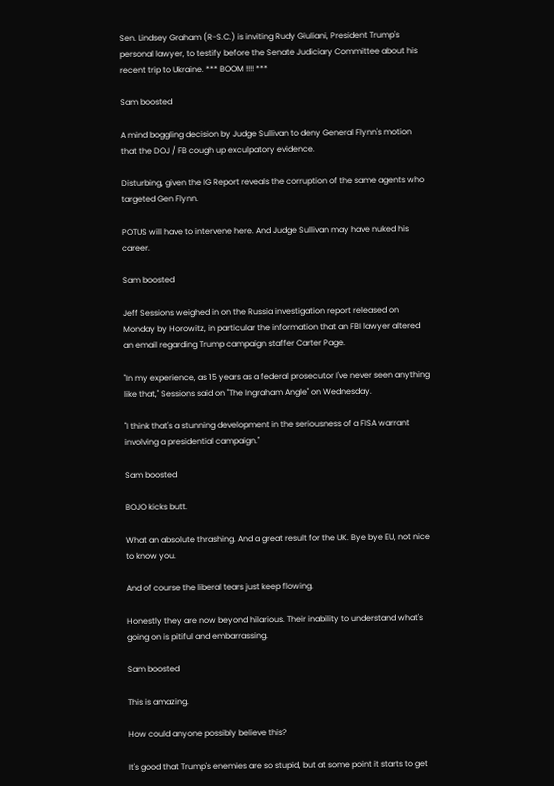Sen. Lindsey Graham (R-S.C.) is inviting Rudy Giuliani, President Trump's personal lawyer, to testify before the Senate Judiciary Committee about his recent trip to Ukraine. *** BOOM !!!! ***

Sam boosted

A mind boggling decision by Judge Sullivan to deny General Flynn's motion that the DOJ / FB cough up exculpatory evidence.

Disturbing, given the IG Report reveals the corruption of the same agents who targeted Gen Flynn.

POTUS will have to intervene here. And Judge Sullivan may have nuked his career.

Sam boosted

Jeff Sessions weighed in on the Russia investigation report released on Monday by Horowitz, in particular the information that an FBI lawyer altered an email regarding Trump campaign staffer Carter Page.

"In my experience, as 15 years as a federal prosecutor I've never seen anything like that," Sessions said on "The Ingraham Angle" on Wednesday.

"I think that's a stunning development in the seriousness of a FISA warrant involving a presidential campaign."

Sam boosted

BOJO kicks butt.

What an absolute thrashing. And a great result for the UK. Bye bye EU, not nice to know you.

And of course the liberal tears just keep flowing.

Honestly they are now beyond hilarious. Their inability to understand what's going on is pitiful and embarrassing.

Sam boosted

This is amazing.

How could anyone possibly believe this?

It's good that Trump's enemies are so stupid, but at some point it starts to get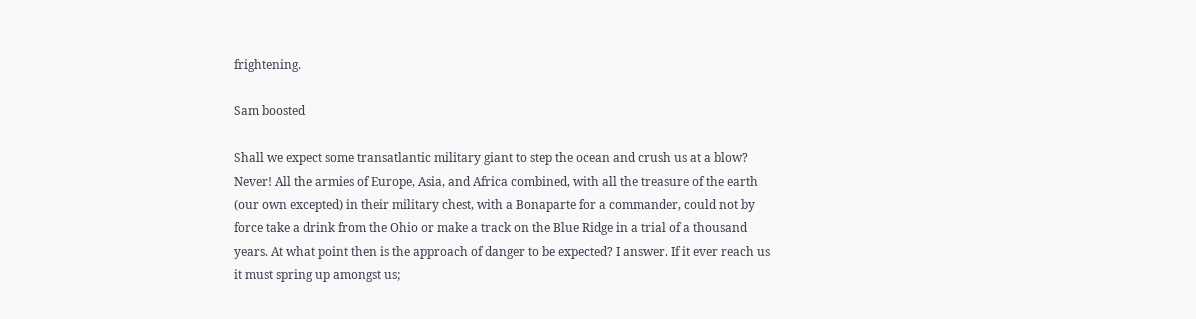frightening.

Sam boosted

Shall we expect some transatlantic military giant to step the ocean and crush us at a blow? Never! All the armies of Europe, Asia, and Africa combined, with all the treasure of the earth (our own excepted) in their military chest, with a Bonaparte for a commander, could not by force take a drink from the Ohio or make a track on the Blue Ridge in a trial of a thousand years. At what point then is the approach of danger to be expected? I answer. If it ever reach us it must spring up amongst us;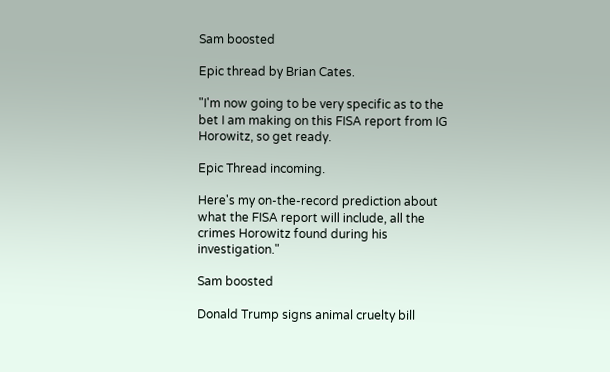Sam boosted

Epic thread by Brian Cates.

"I'm now going to be very specific as to the bet I am making on this FISA report from IG Horowitz, so get ready.

Epic Thread incoming.

Here's my on-the-record prediction about what the FISA report will include, all the crimes Horowitz found during his investigation."

Sam boosted

Donald Trump signs animal cruelty bill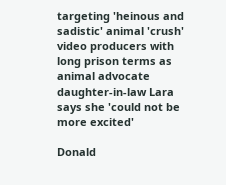targeting 'heinous and sadistic' animal 'crush' video producers with long prison terms as animal advocate daughter-in-law Lara says she 'could not be more excited'

Donald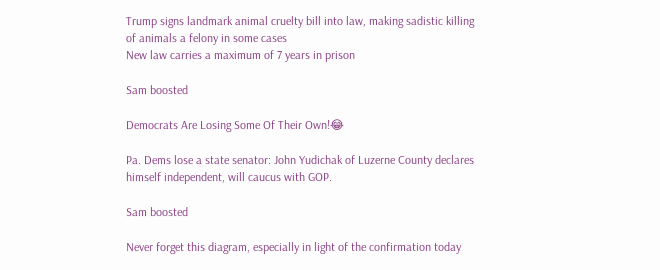Trump signs landmark animal cruelty bill into law, making sadistic killing of animals a felony in some cases
New law carries a maximum of 7 years in prison

Sam boosted

Democrats Are Losing Some Of Their Own!😂

Pa. Dems lose a state senator: John Yudichak of Luzerne County declares himself independent, will caucus with GOP.

Sam boosted

Never forget this diagram, especially in light of the confirmation today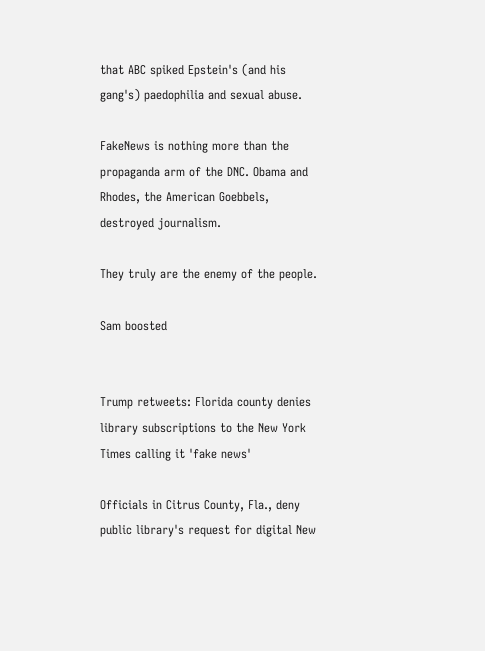that ABC spiked Epstein's (and his gang's) paedophilia and sexual abuse.

FakeNews is nothing more than the propaganda arm of the DNC. Obama and Rhodes, the American Goebbels, destroyed journalism.

They truly are the enemy of the people.

Sam boosted


Trump retweets: Florida county denies library subscriptions to the New York Times calling it 'fake news'

Officials in Citrus County, Fla., deny public library's request for digital New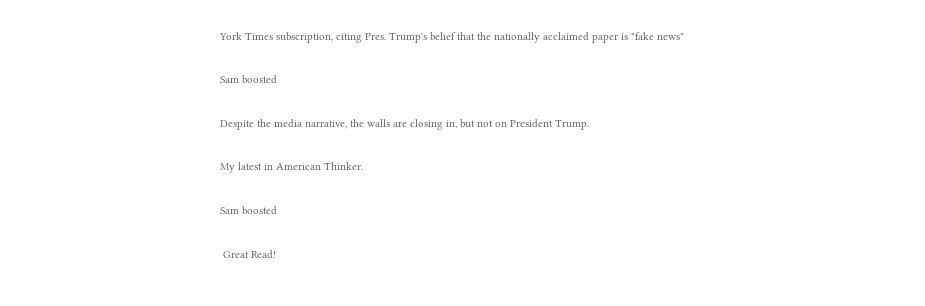York Times subscription, citing Pres. Trump's belief that the nationally acclaimed paper is "fake news"

Sam boosted

Despite the media narrative, the walls are closing in, but not on President Trump.

My latest in American Thinker.

Sam boosted

 Great Read!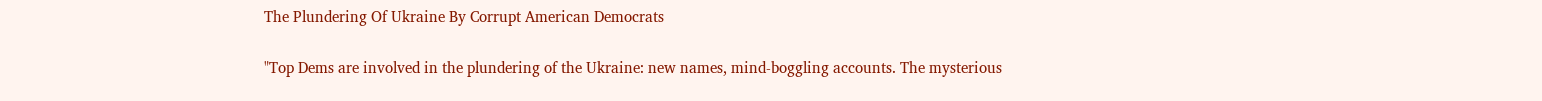The Plundering Of Ukraine By Corrupt American Democrats

"Top Dems are involved in the plundering of the Ukraine: new names, mind-boggling accounts. The mysterious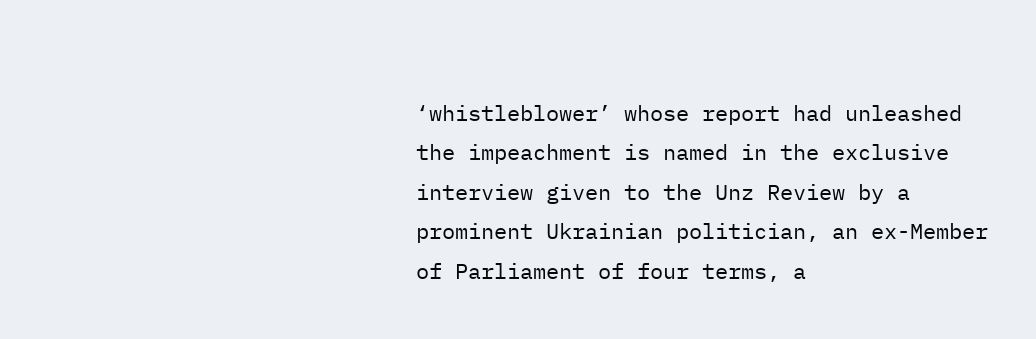‘whistleblower’ whose report had unleashed the impeachment is named in the exclusive interview given to the Unz Review by a prominent Ukrainian politician, an ex-Member of Parliament of four terms, a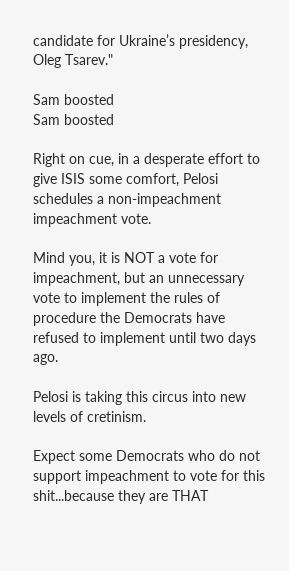candidate for Ukraine’s presidency, Oleg Tsarev."

Sam boosted
Sam boosted

Right on cue, in a desperate effort to give ISIS some comfort, Pelosi schedules a non-impeachment impeachment vote.

Mind you, it is NOT a vote for impeachment, but an unnecessary vote to implement the rules of procedure the Democrats have refused to implement until two days ago.

Pelosi is taking this circus into new levels of cretinism.

Expect some Democrats who do not support impeachment to vote for this shit...because they are THAT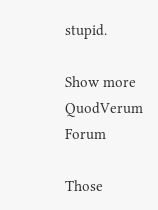stupid.

Show more
QuodVerum Forum

Those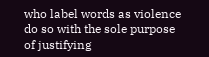who label words as violence do so with the sole purpose of justifying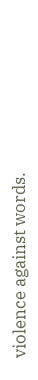violence against words.